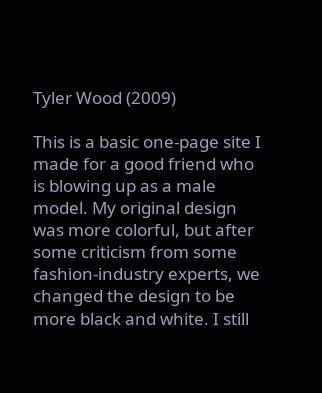Tyler Wood (2009)

This is a basic one-page site I made for a good friend who is blowing up as a male model. My original design was more colorful, but after some criticism from some fashion-industry experts, we changed the design to be more black and white. I still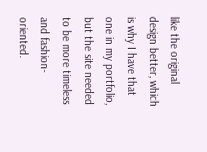like the original design better, which is why I have that one in my portfolio, but the site needed to be more timeless and fashion-oriented.